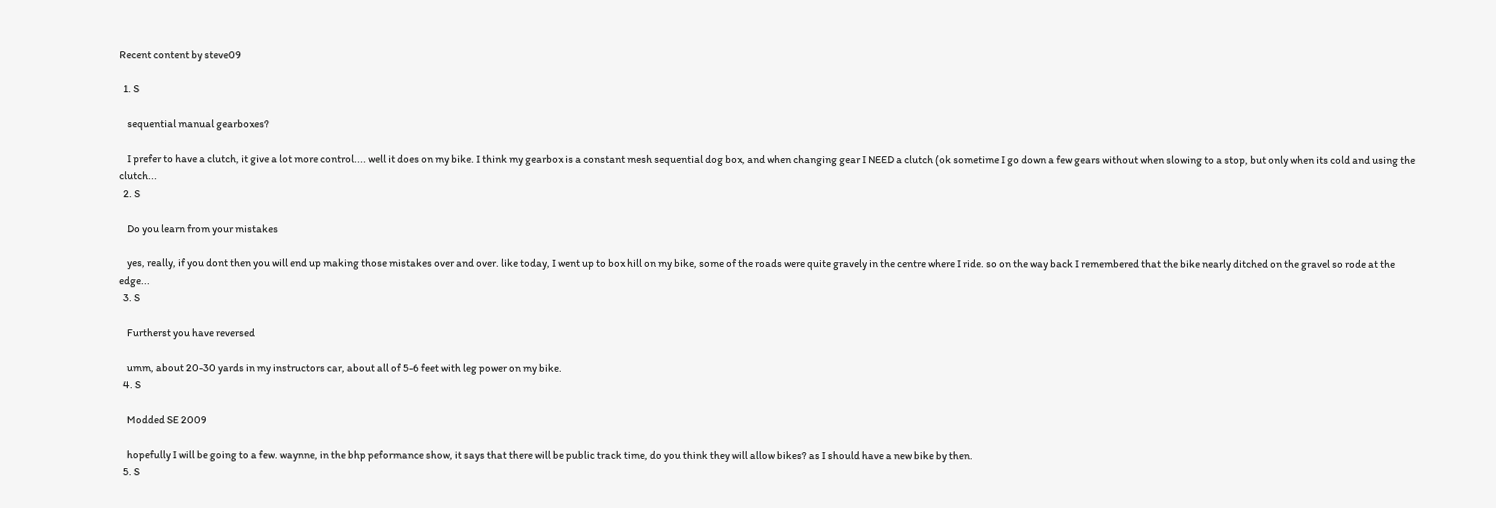Recent content by steve09

  1. S

    sequential manual gearboxes?

    I prefer to have a clutch, it give a lot more control.... well it does on my bike. I think my gearbox is a constant mesh sequential dog box, and when changing gear I NEED a clutch (ok sometime I go down a few gears without when slowing to a stop, but only when its cold and using the clutch...
  2. S

    Do you learn from your mistakes

    yes, really, if you dont then you will end up making those mistakes over and over. like today, I went up to box hill on my bike, some of the roads were quite gravely in the centre where I ride. so on the way back I remembered that the bike nearly ditched on the gravel so rode at the edge...
  3. S

    Furtherst you have reversed

    umm, about 20-30 yards in my instructors car, about all of 5-6 feet with leg power on my bike.
  4. S

    Modded SE 2009

    hopefully I will be going to a few. waynne, in the bhp peformance show, it says that there will be public track time, do you think they will allow bikes? as I should have a new bike by then.
  5. S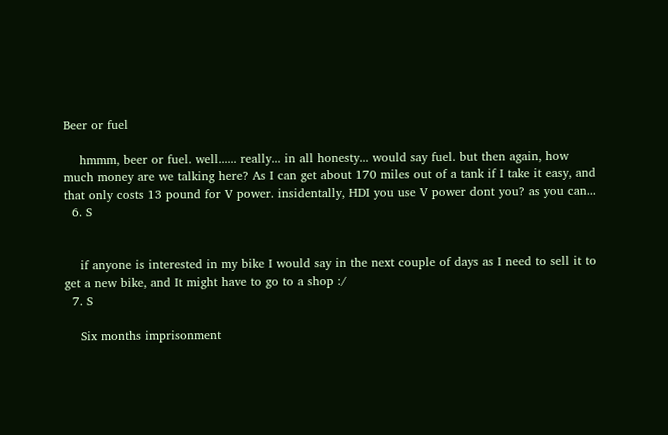Beer or fuel

    hmmm, beer or fuel. well...... really... in all honesty... would say fuel. but then again, how much money are we talking here? As I can get about 170 miles out of a tank if I take it easy, and that only costs 13 pound for V power. insidentally, HDI you use V power dont you? as you can...
  6. S


    if anyone is interested in my bike I would say in the next couple of days as I need to sell it to get a new bike, and It might have to go to a shop :/
  7. S

    Six months imprisonment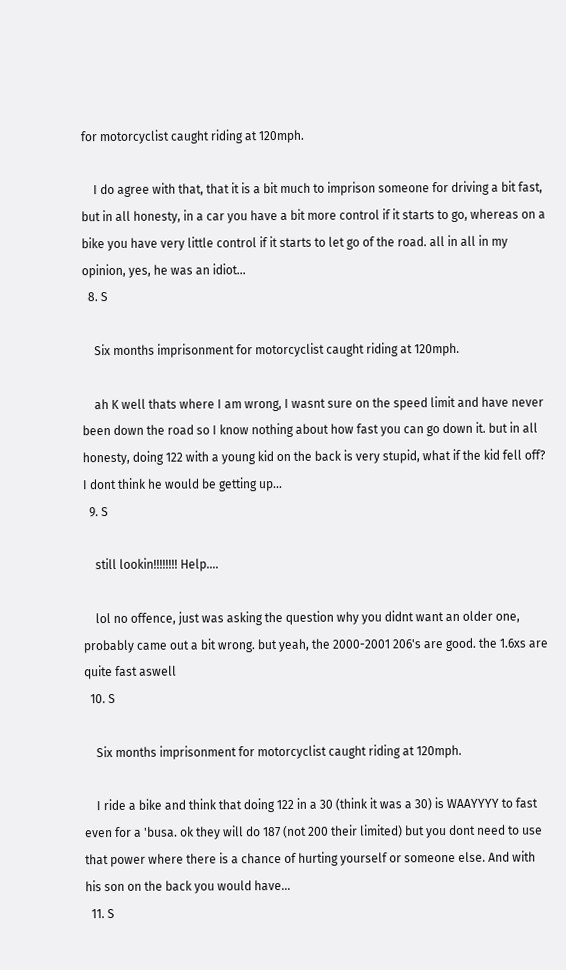for motorcyclist caught riding at 120mph.

    I do agree with that, that it is a bit much to imprison someone for driving a bit fast, but in all honesty, in a car you have a bit more control if it starts to go, whereas on a bike you have very little control if it starts to let go of the road. all in all in my opinion, yes, he was an idiot...
  8. S

    Six months imprisonment for motorcyclist caught riding at 120mph.

    ah K well thats where I am wrong, I wasnt sure on the speed limit and have never been down the road so I know nothing about how fast you can go down it. but in all honesty, doing 122 with a young kid on the back is very stupid, what if the kid fell off? I dont think he would be getting up...
  9. S

    still lookin!!!!!!!! Help....

    lol no offence, just was asking the question why you didnt want an older one, probably came out a bit wrong. but yeah, the 2000-2001 206's are good. the 1.6xs are quite fast aswell
  10. S

    Six months imprisonment for motorcyclist caught riding at 120mph.

    I ride a bike and think that doing 122 in a 30 (think it was a 30) is WAAYYYY to fast even for a 'busa. ok they will do 187 (not 200 their limited) but you dont need to use that power where there is a chance of hurting yourself or someone else. And with his son on the back you would have...
  11. S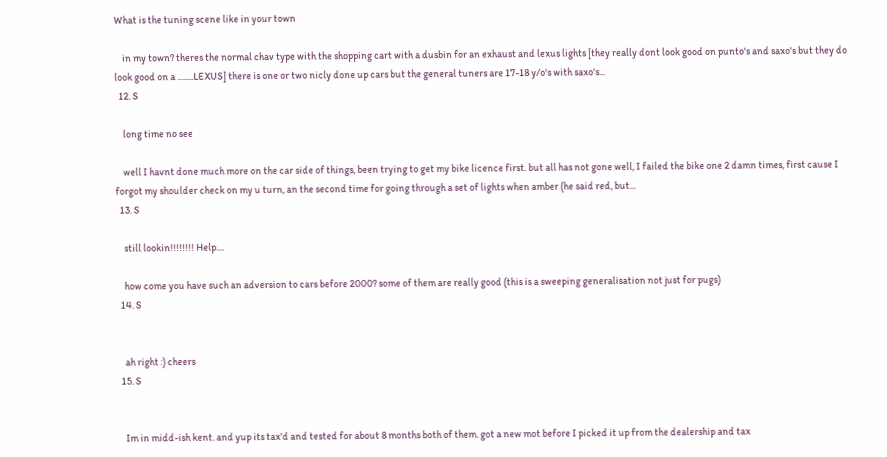What is the tuning scene like in your town

    in my town? theres the normal chav type with the shopping cart with a dusbin for an exhaust and lexus lights [they really dont look good on punto's and saxo's but they do look good on a ........LEXUS] there is one or two nicly done up cars but the general tuners are 17-18 y/o's with saxo's...
  12. S

    long time no see

    well I havnt done much more on the car side of things, been trying to get my bike licence first. but all has not gone well, I failed the bike one 2 damn times, first cause I forgot my shoulder check on my u turn, an the second time for going through a set of lights when amber (he said red, but...
  13. S

    still lookin!!!!!!!! Help....

    how come you have such an adversion to cars before 2000? some of them are really good (this is a sweeping generalisation not just for pugs)
  14. S


    ah right :) cheers
  15. S


    Im in midd-ish kent. and yup its tax'd and tested for about 8 months both of them. got a new mot before I picked it up from the dealership and tax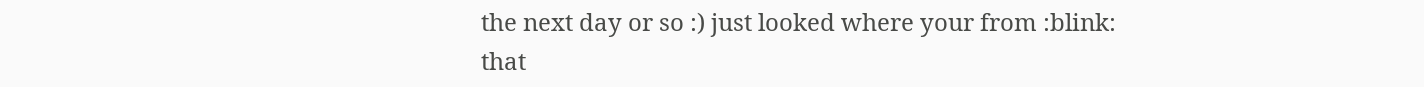the next day or so :) just looked where your from :blink: that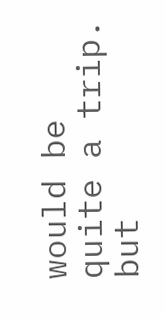would be quite a trip. but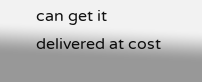can get it delivered at cost